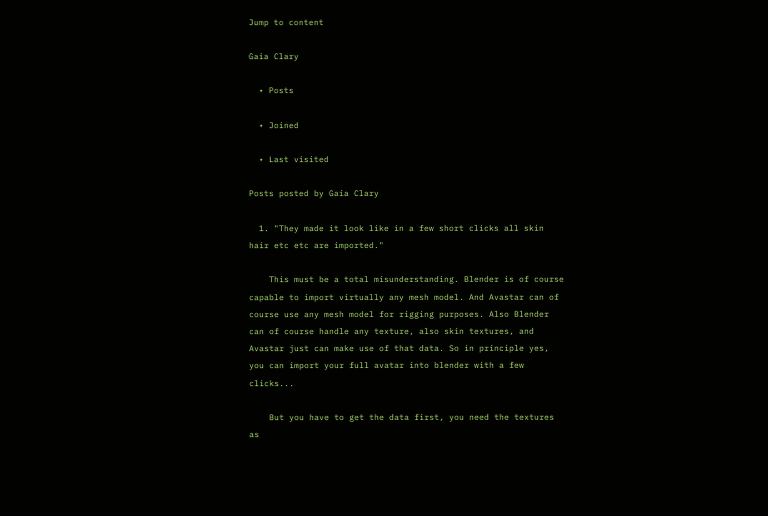Jump to content

Gaia Clary

  • Posts

  • Joined

  • Last visited

Posts posted by Gaia Clary

  1. "They made it look like in a few short clicks all skin hair etc etc are imported."

    This must be a total misunderstanding. Blender is of course capable to import virtually any mesh model. And Avastar can of course use any mesh model for rigging purposes. Also Blender can of course handle any texture, also skin textures, and Avastar just can make use of that data. So in principle yes, you can import your full avatar into blender with a few clicks...

    But you have to get the data first, you need the textures as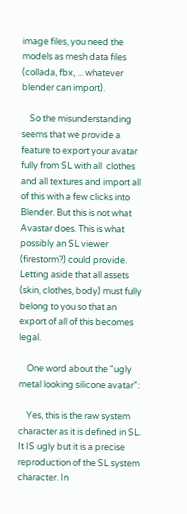image files, you need the models as mesh data files (collada, fbx, ... whatever blender can import).

    So the misunderstanding seems that we provide a feature to export your avatar fully from SL with all  clothes and all textures and import all of this with a few clicks into Blender. But this is not what Avastar does. This is what possibly an SL viewer (firestorm?) could provide. Letting aside that all assets (skin, clothes, body) must fully belong to you so that an export of all of this becomes legal.

    One word about the "ugly metal looking silicone avatar":

    Yes, this is the raw system character as it is defined in SL. It IS ugly but it is a precise reproduction of the SL system character. In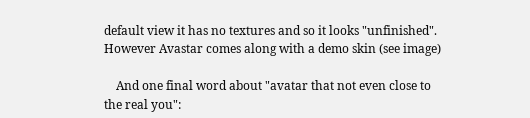default view it has no textures and so it looks "unfinished". However Avastar comes along with a demo skin (see image)

    And one final word about "avatar that not even close to the real you":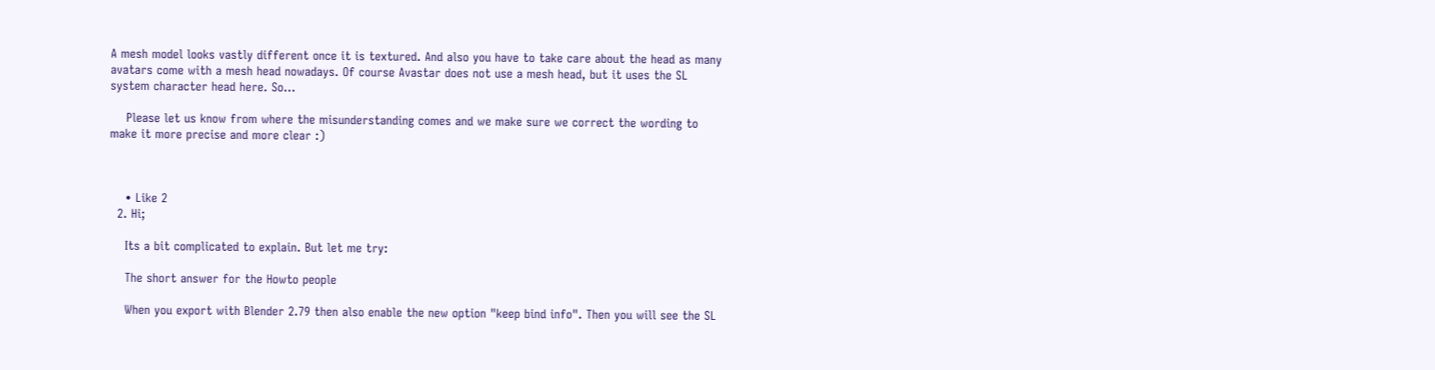A mesh model looks vastly different once it is textured. And also you have to take care about the head as many avatars come with a mesh head nowadays. Of course Avastar does not use a mesh head, but it uses the SL system character head here. So...

    Please let us know from where the misunderstanding comes and we make sure we correct the wording to make it more precise and more clear :)



    • Like 2
  2. Hi;

    Its a bit complicated to explain. But let me try:

    The short answer for the Howto people

    When you export with Blender 2.79 then also enable the new option "keep bind info". Then you will see the SL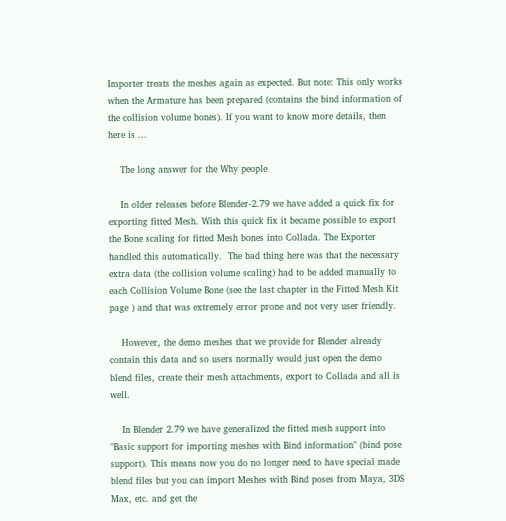Importer treats the meshes again as expected. But note: This only works when the Armature has been prepared (contains the bind information of the collision volume bones). If you want to know more details, then here is ...

    The long answer for the Why people

    In older releases before Blender-2.79 we have added a quick fix for exporting fitted Mesh. With this quick fix it became possible to export the Bone scaling for fitted Mesh bones into Collada. The Exporter handled this automatically.  The bad thing here was that the necessary extra data (the collision volume scaling) had to be added manually to each Collision Volume Bone (see the last chapter in the Fitted Mesh Kit page ) and that was extremely error prone and not very user friendly.

    However, the demo meshes that we provide for Blender already contain this data and so users normally would just open the demo blend files, create their mesh attachments, export to Collada and all is well.

    In Blender 2.79 we have generalized the fitted mesh support into "Basic support for importing meshes with Bind information" (bind pose support). This means now you do no longer need to have special made blend files but you can import Meshes with Bind poses from Maya, 3DS Max, etc. and get the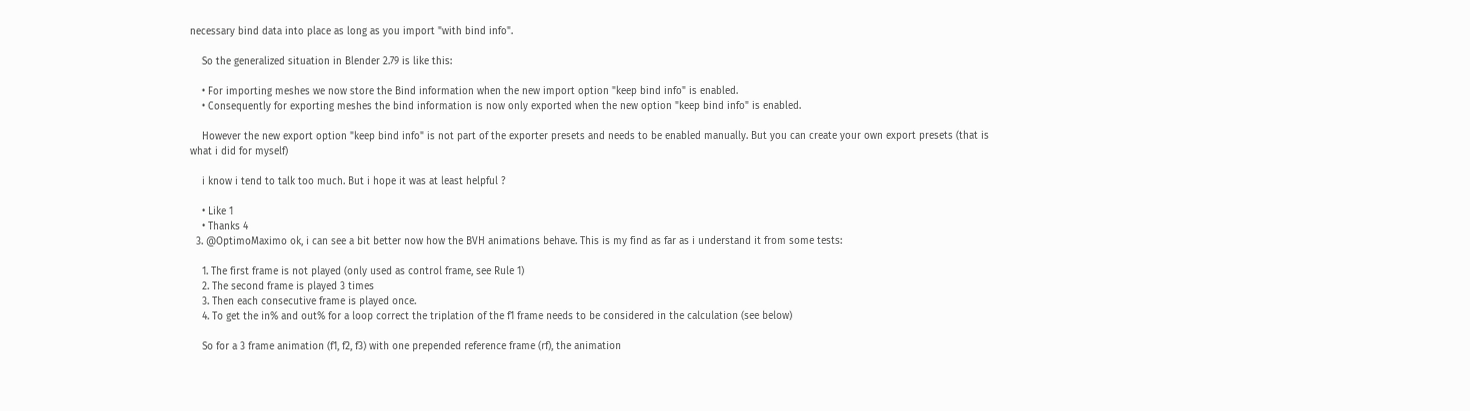necessary bind data into place as long as you import "with bind info".

    So the generalized situation in Blender 2.79 is like this:

    • For importing meshes we now store the Bind information when the new import option "keep bind info" is enabled.
    • Consequently for exporting meshes the bind information is now only exported when the new option "keep bind info" is enabled.

    However the new export option "keep bind info" is not part of the exporter presets and needs to be enabled manually. But you can create your own export presets (that is what i did for myself)

    i know i tend to talk too much. But i hope it was at least helpful ?

    • Like 1
    • Thanks 4
  3. @OptimoMaximo ok, i can see a bit better now how the BVH animations behave. This is my find as far as i understand it from some tests:

    1. The first frame is not played (only used as control frame, see Rule 1)
    2. The second frame is played 3 times
    3. Then each consecutive frame is played once.
    4. To get the in% and out% for a loop correct the triplation of the f1 frame needs to be considered in the calculation (see below)

    So for a 3 frame animation (f1, f2, f3) with one prepended reference frame (rf), the animation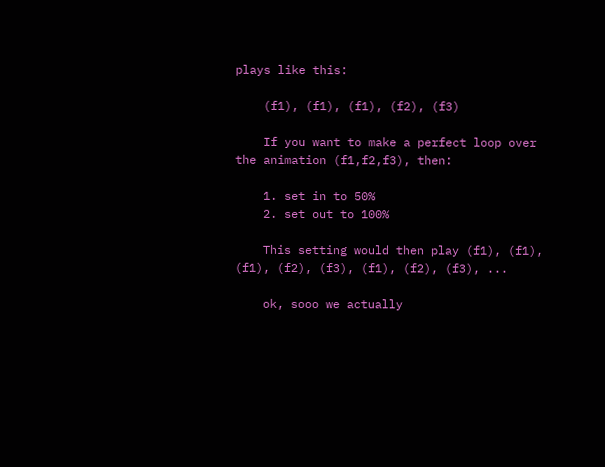plays like this:

    (f1), (f1), (f1), (f2), (f3)

    If you want to make a perfect loop over the animation (f1,f2,f3), then:

    1. set in to 50%
    2. set out to 100%

    This setting would then play (f1), (f1), (f1), (f2), (f3), (f1), (f2), (f3), ...

    ok, sooo we actually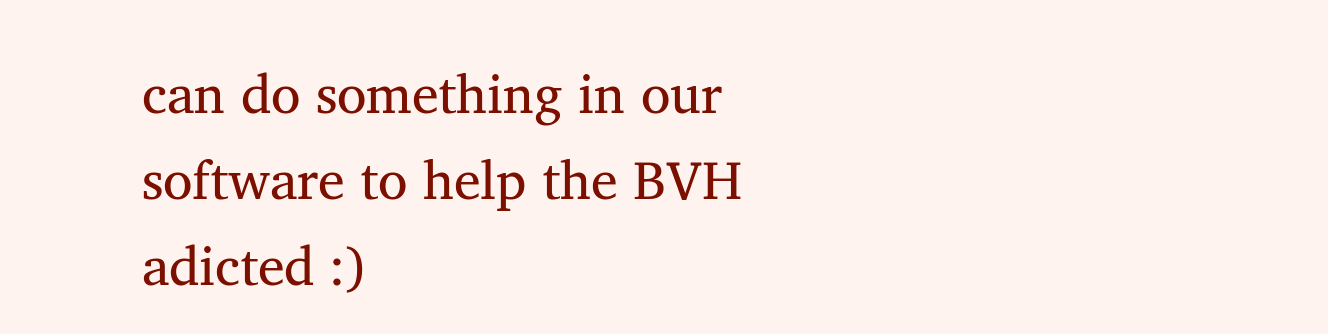can do something in our software to help the BVH adicted :)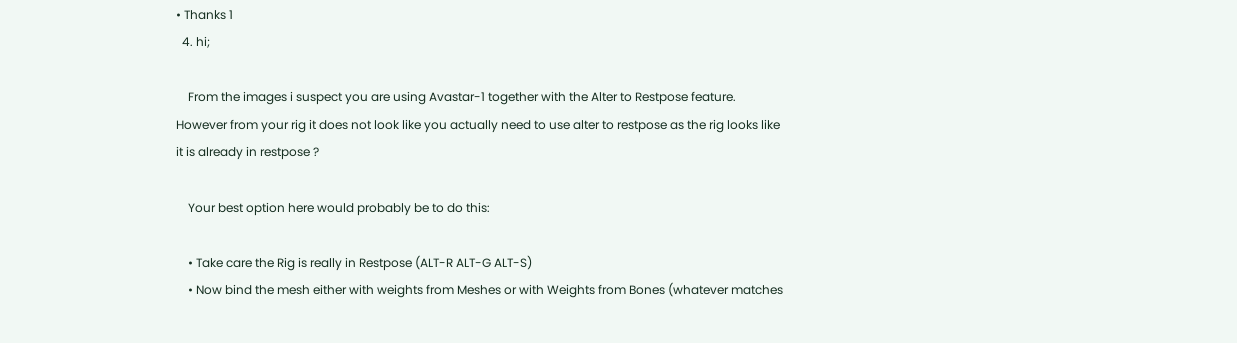• Thanks 1
  4. hi;

    From the images i suspect you are using Avastar-1 together with the Alter to Restpose feature. However from your rig it does not look like you actually need to use alter to restpose as the rig looks like it is already in restpose ?

    Your best option here would probably be to do this:

    • Take care the Rig is really in Restpose (ALT-R ALT-G ALT-S)
    • Now bind the mesh either with weights from Meshes or with Weights from Bones (whatever matches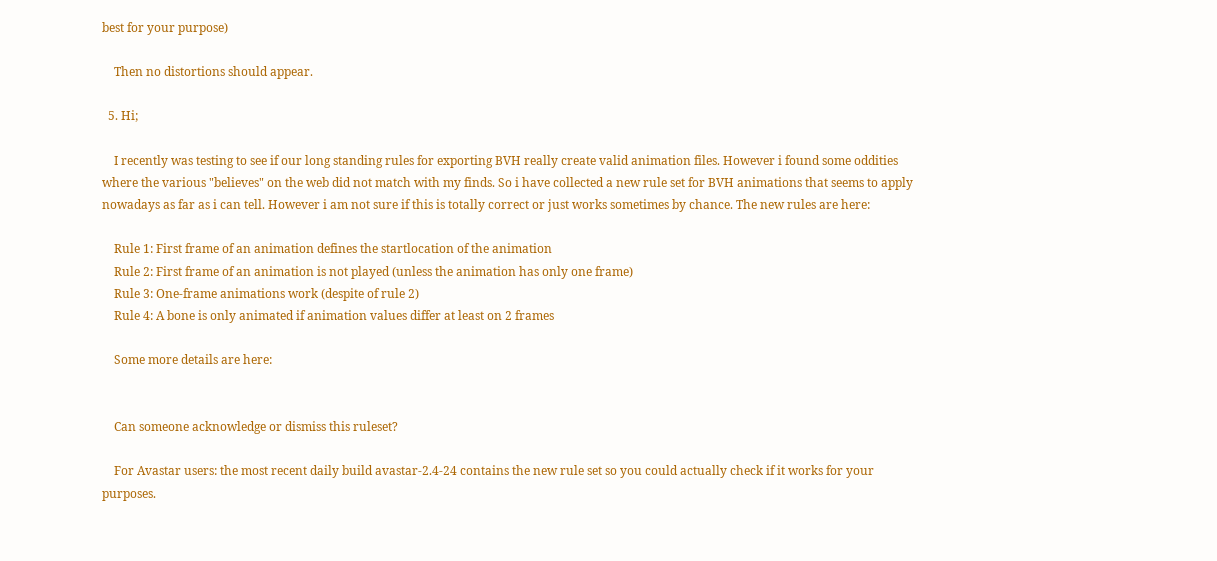best for your purpose)

    Then no distortions should appear.

  5. Hi;

    I recently was testing to see if our long standing rules for exporting BVH really create valid animation files. However i found some oddities where the various "believes" on the web did not match with my finds. So i have collected a new rule set for BVH animations that seems to apply nowadays as far as i can tell. However i am not sure if this is totally correct or just works sometimes by chance. The new rules are here:

    Rule 1: First frame of an animation defines the startlocation of the animation
    Rule 2: First frame of an animation is not played (unless the animation has only one frame)
    Rule 3: One-frame animations work (despite of rule 2)
    Rule 4: A bone is only animated if animation values differ at least on 2 frames

    Some more details are here:


    Can someone acknowledge or dismiss this ruleset?

    For Avastar users: the most recent daily build avastar-2.4-24 contains the new rule set so you could actually check if it works for your purposes.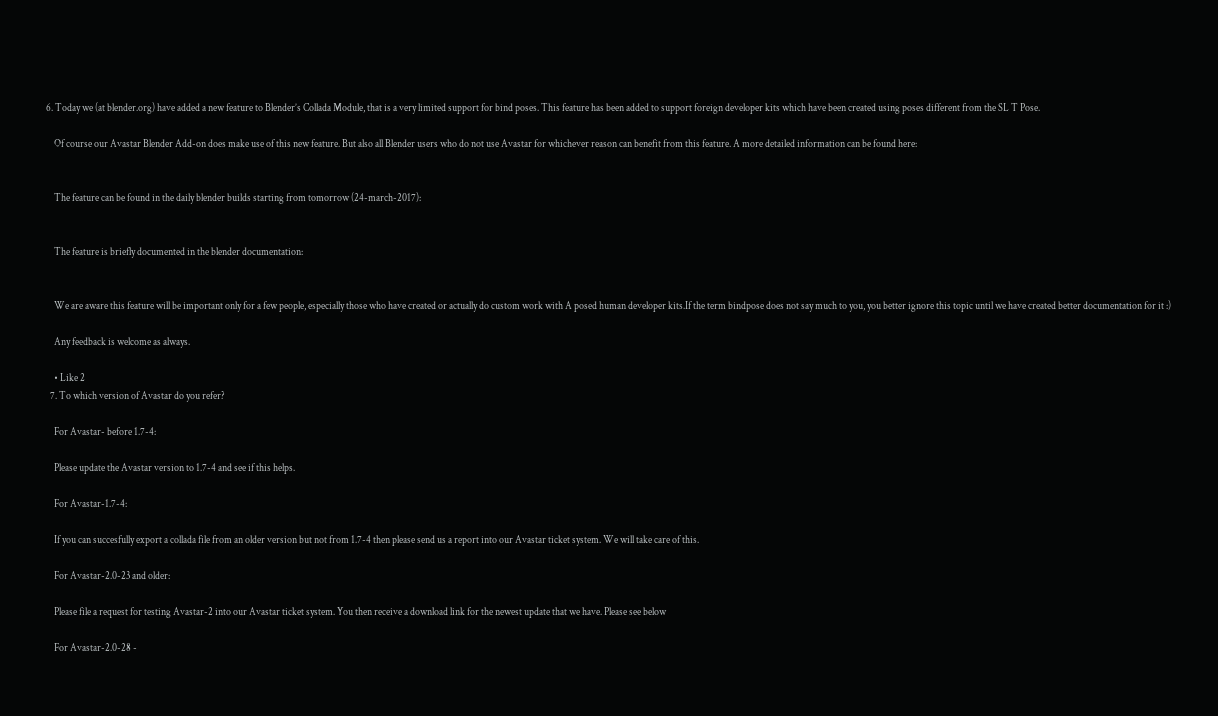6. Today we (at blender.org) have added a new feature to Blender’s Collada Module, that is a very limited support for bind poses. This feature has been added to support foreign developer kits which have been created using poses different from the SL T Pose.

    Of course our Avastar Blender Add-on does make use of this new feature. But also all Blender users who do not use Avastar for whichever reason can benefit from this feature. A more detailed information can be found here:


    The feature can be found in the daily blender builds starting from tomorrow (24-march-2017):


    The feature is briefly documented in the blender documentation:


    We are aware this feature will be important only for a few people, especially those who have created or actually do custom work with A posed human developer kits.If the term bindpose does not say much to you, you better ignore this topic until we have created better documentation for it :)

    Any feedback is welcome as always.

    • Like 2
  7. To which version of Avastar do you refer?

    For Avastar- before 1.7-4:

    Please update the Avastar version to 1.7-4 and see if this helps.

    For Avastar-1.7-4:

    If you can succesfully export a collada file from an older version but not from 1.7-4 then please send us a report into our Avastar ticket system. We will take care of this.

    For Avastar-2.0-23 and older:

    Please file a request for testing Avastar-2 into our Avastar ticket system. You then receive a download link for the newest update that we have. Please see below

    For Avastar-2.0-28 -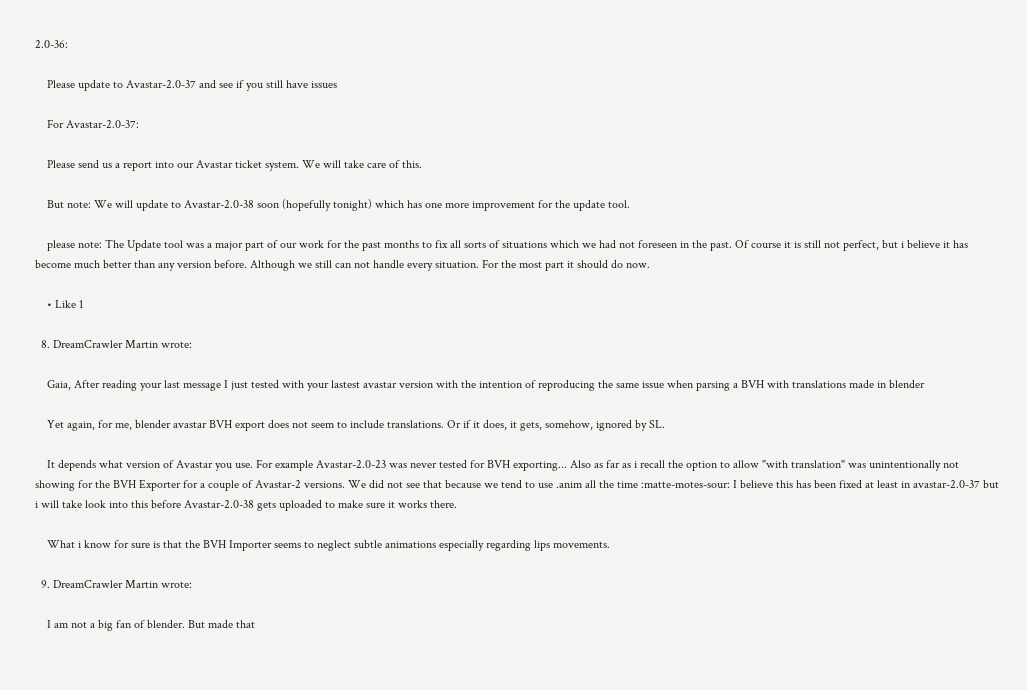2.0-36:

    Please update to Avastar-2.0-37 and see if you still have issues

    For Avastar-2.0-37:

    Please send us a report into our Avastar ticket system. We will take care of this.

    But note: We will update to Avastar-2.0-38 soon (hopefully tonight) which has one more improvement for the update tool.

    please note: The Update tool was a major part of our work for the past months to fix all sorts of situations which we had not foreseen in the past. Of course it is still not perfect, but i believe it has become much better than any version before. Although we still can not handle every situation. For the most part it should do now.

    • Like 1

  8. DreamCrawler Martin wrote:

    Gaia, After reading your last message I just tested with your lastest avastar version with the intention of reproducing the same issue when parsing a BVH with translations made in blender

    Yet again, for me, blender avastar BVH export does not seem to include translations. Or if it does, it gets, somehow, ignored by SL.

    It depends what version of Avastar you use. For example Avastar-2.0-23 was never tested for BVH exporting... Also as far as i recall the option to allow "with translation" was unintentionally not showing for the BVH Exporter for a couple of Avastar-2 versions. We did not see that because we tend to use .anim all the time :matte-motes-sour: I believe this has been fixed at least in avastar-2.0-37 but i will take look into this before Avastar-2.0-38 gets uploaded to make sure it works there.

    What i know for sure is that the BVH Importer seems to neglect subtle animations especially regarding lips movements.

  9. DreamCrawler Martin wrote:

    I am not a big fan of blender. But made that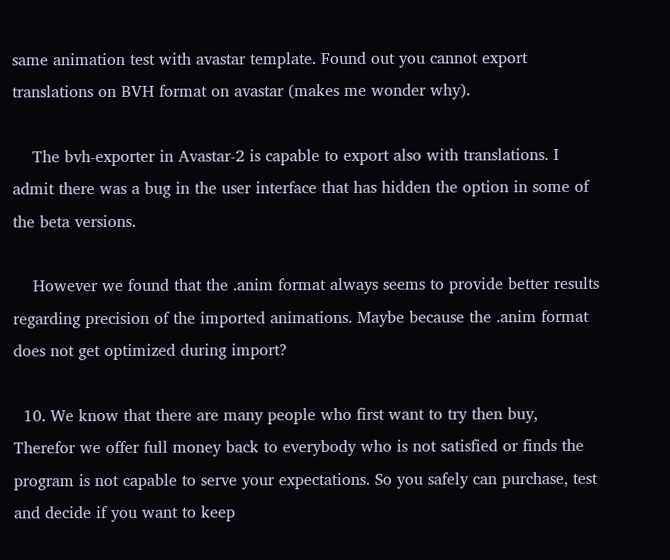same animation test with avastar template. Found out you cannot export translations on BVH format on avastar (makes me wonder why).

    The bvh-exporter in Avastar-2 is capable to export also with translations. I admit there was a bug in the user interface that has hidden the option in some of the beta versions.

    However we found that the .anim format always seems to provide better results regarding precision of the imported animations. Maybe because the .anim format does not get optimized during import?

  10. We know that there are many people who first want to try then buy, Therefor we offer full money back to everybody who is not satisfied or finds the program is not capable to serve your expectations. So you safely can purchase, test and decide if you want to keep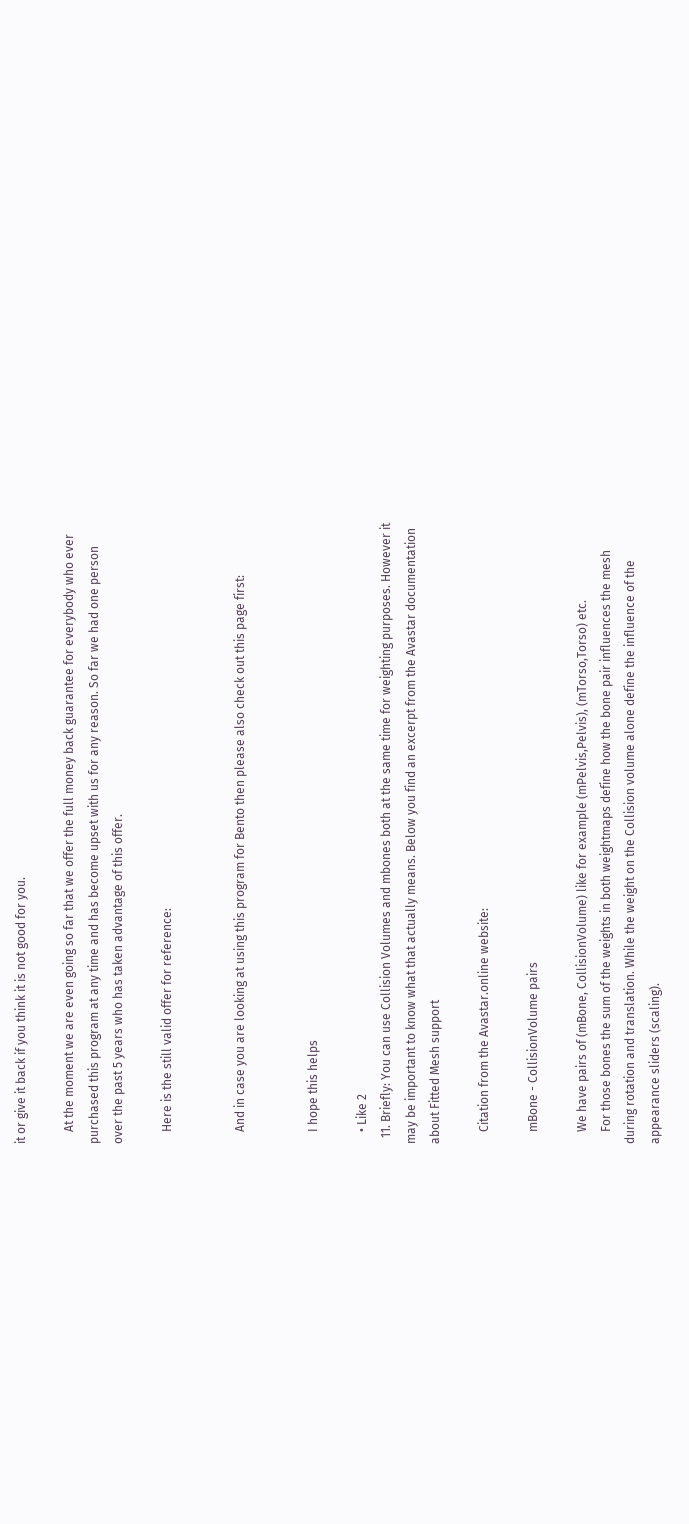it or give it back if you think it is not good for you.

    At the moment we are even going so far that we offer the full money back guarantee for everybody who ever purchased this program at any time and has become upset with us for any reason. So far we had one person over the past 5 years who has taken advantage of this offer.

    Here is the still valid offer for reference:


    And in case you are looking at using this program for Bento then please also check out this page first:


    I hope this helps

    • Like 2
  11. Briefly: You can use Collision Volumes and mbones both at the same time for weighting purposes. However it may be important to know what that actually means. Below you find an excerpt from the Avastar documentation about Fitted Mesh support

    Citation from the Avastar.online website:

    mBone - CollisionVolume pairs

    We have pairs of (mBone, CollisionVolume) like for example (mPelvis,Pelvis), (mTorso,Torso) etc.
    For those bones the sum of the weights in both weightmaps define how the bone pair influences the mesh during rotation and translation. While the weight on the Collision volume alone define the influence of the appearance sliders (scaling).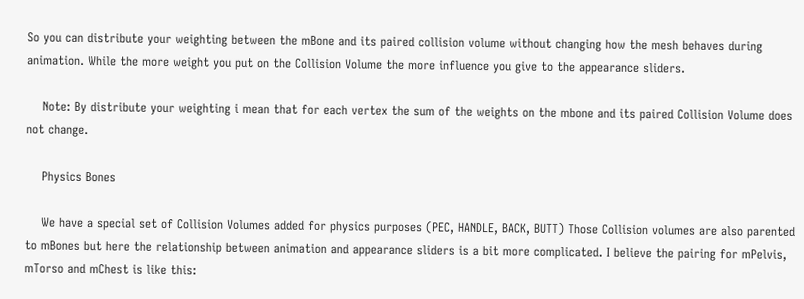So you can distribute your weighting between the mBone and its paired collision volume without changing how the mesh behaves during animation. While the more weight you put on the Collision Volume the more influence you give to the appearance sliders.

    Note: By distribute your weighting i mean that for each vertex the sum of the weights on the mbone and its paired Collision Volume does not change.

    Physics Bones

    We have a special set of Collision Volumes added for physics purposes (PEC, HANDLE, BACK, BUTT) Those Collision volumes are also parented to mBones but here the relationship between animation and appearance sliders is a bit more complicated. I believe the pairing for mPelvis, mTorso and mChest is like this: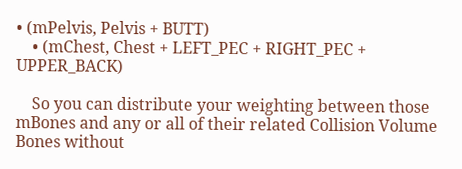• (mPelvis, Pelvis + BUTT)
    • (mChest, Chest + LEFT_PEC + RIGHT_PEC + UPPER_BACK)

    So you can distribute your weighting between those mBones and any or all of their related Collision Volume Bones without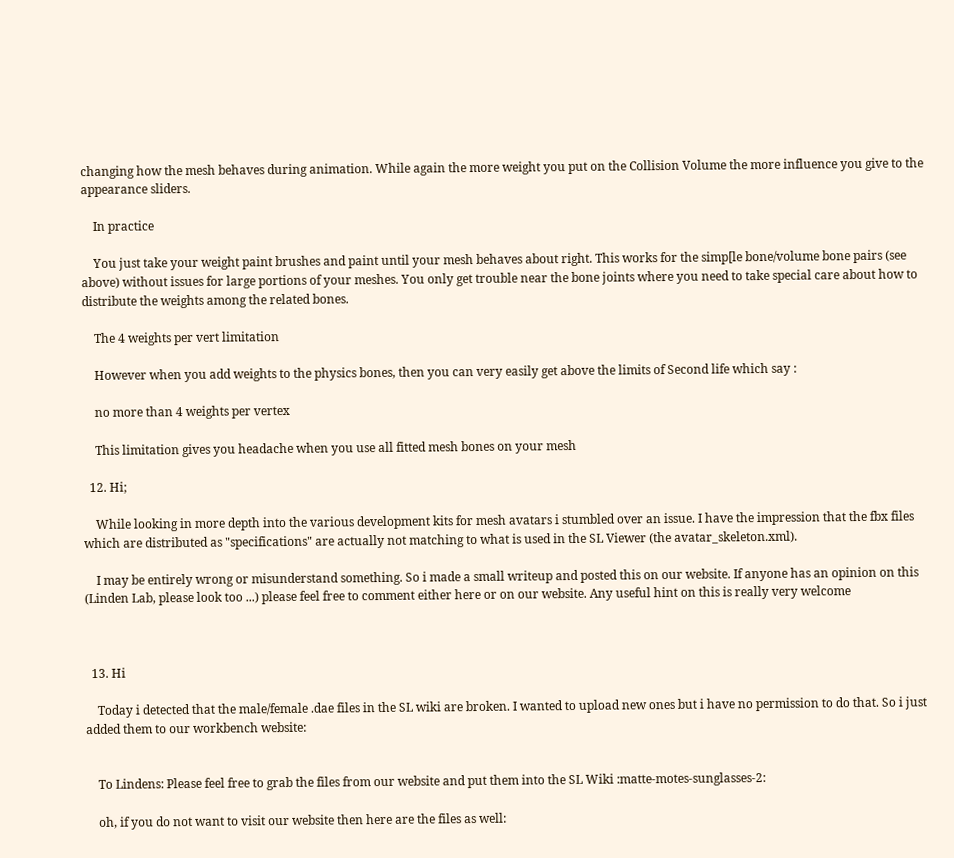changing how the mesh behaves during animation. While again the more weight you put on the Collision Volume the more influence you give to the appearance sliders.

    In practice

    You just take your weight paint brushes and paint until your mesh behaves about right. This works for the simp[le bone/volume bone pairs (see above) without issues for large portions of your meshes. You only get trouble near the bone joints where you need to take special care about how to distribute the weights among the related bones.

    The 4 weights per vert limitation

    However when you add weights to the physics bones, then you can very easily get above the limits of Second life which say :

    no more than 4 weights per vertex

    This limitation gives you headache when you use all fitted mesh bones on your mesh

  12. Hi;

    While looking in more depth into the various development kits for mesh avatars i stumbled over an issue. I have the impression that the fbx files which are distributed as "specifications" are actually not matching to what is used in the SL Viewer (the avatar_skeleton.xml).

    I may be entirely wrong or misunderstand something. So i made a small writeup and posted this on our website. If anyone has an opinion on this (Linden Lab, please look too ...) please feel free to comment either here or on our website. Any useful hint on this is really very welcome



  13. Hi

    Today i detected that the male/female .dae files in the SL wiki are broken. I wanted to upload new ones but i have no permission to do that. So i just added them to our workbench website:


    To Lindens: Please feel free to grab the files from our website and put them into the SL Wiki :matte-motes-sunglasses-2:

    oh, if you do not want to visit our website then here are the files as well: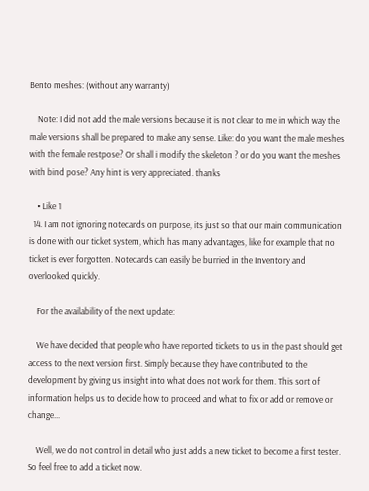Bento meshes: (without any warranty)

    Note: I did not add the male versions because it is not clear to me in which way the male versions shall be prepared to make any sense. Like: do you want the male meshes with the female restpose? Or shall i modify the skeleton ? or do you want the meshes with bind pose? Any hint is very appreciated. thanks

    • Like 1
  14. I am not ignoring notecards on purpose, its just so that our main communication is done with our ticket system, which has many advantages, like for example that no ticket is ever forgotten. Notecards can easily be burried in the Inventory and overlooked quickly.

    For the availability of the next update:

    We have decided that people who have reported tickets to us in the past should get access to the next version first. Simply because they have contributed to the development by giving us insight into what does not work for them. This sort of information helps us to decide how to proceed and what to fix or add or remove or change...

    Well, we do not control in detail who just adds a new ticket to become a first tester. So feel free to add a ticket now.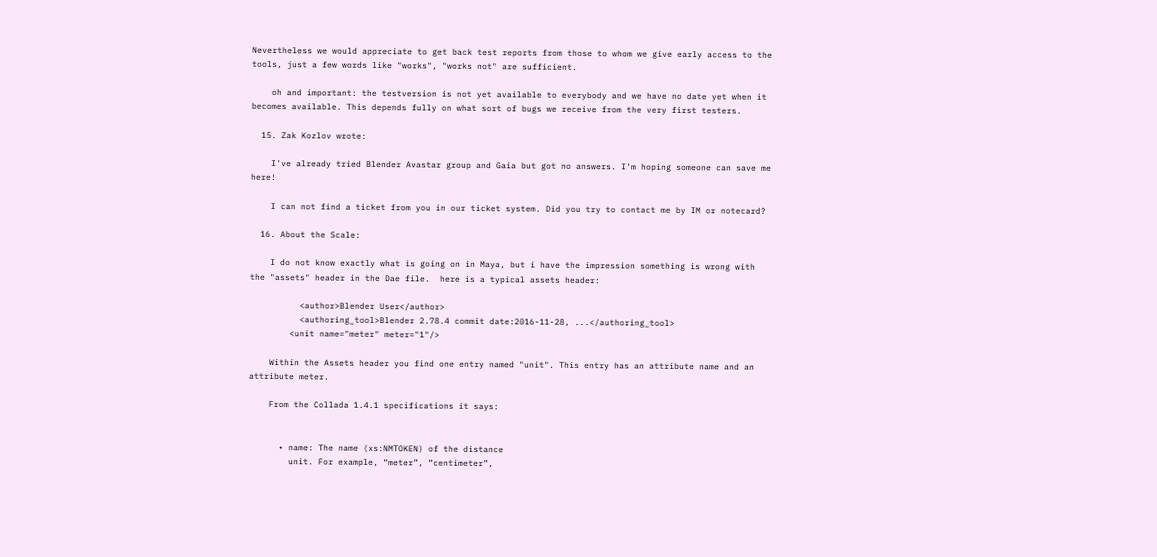Nevertheless we would appreciate to get back test reports from those to whom we give early access to the tools, just a few words like "works", "works not" are sufficient.

    oh and important: the testversion is not yet available to everybody and we have no date yet when it becomes available. This depends fully on what sort of bugs we receive from the very first testers.

  15. Zak Kozlov wrote:

    I've already tried Blender Avastar group and Gaia but got no answers. I'm hoping someone can save me here!

    I can not find a ticket from you in our ticket system. Did you try to contact me by IM or notecard?

  16. About the Scale:

    I do not know exactly what is going on in Maya, but i have the impression something is wrong with the "assets" header in the Dae file.  here is a typical assets header:

          <author>Blender User</author>
          <authoring_tool>Blender 2.78.4 commit date:2016-11-28, ...</authoring_tool>
        <unit name="meter" meter="1"/>

    Within the Assets header you find one entry named "unit". This entry has an attribute name and an attribute meter.

    From the Collada 1.4.1 specifications it says:


      • name: The name (xs:NMTOKEN) of the distance
        unit. For example, “meter”, “centimeter”,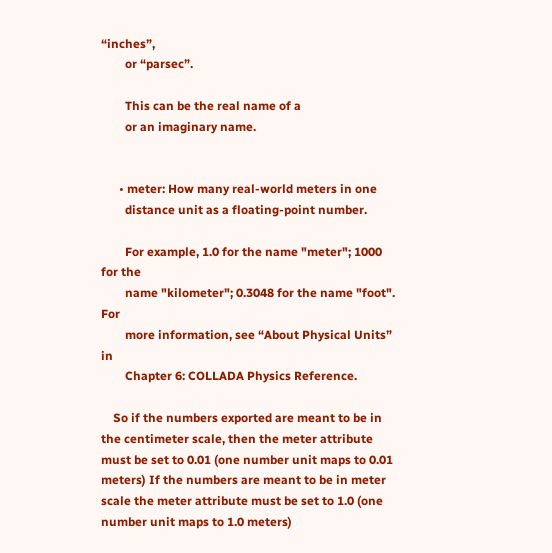“inches”,
        or “parsec”.

        This can be the real name of a
        or an imaginary name.


      • meter: How many real-world meters in one
        distance unit as a floating-point number.

        For example, 1.0 for the name "meter"; 1000 for the
        name "kilometer"; 0.3048 for the name "foot". For
        more information, see “About Physical Units” in
        Chapter 6: COLLADA Physics Reference.

    So if the numbers exported are meant to be in the centimeter scale, then the meter attribute must be set to 0.01 (one number unit maps to 0.01 meters) If the numbers are meant to be in meter scale the meter attribute must be set to 1.0 (one number unit maps to 1.0 meters)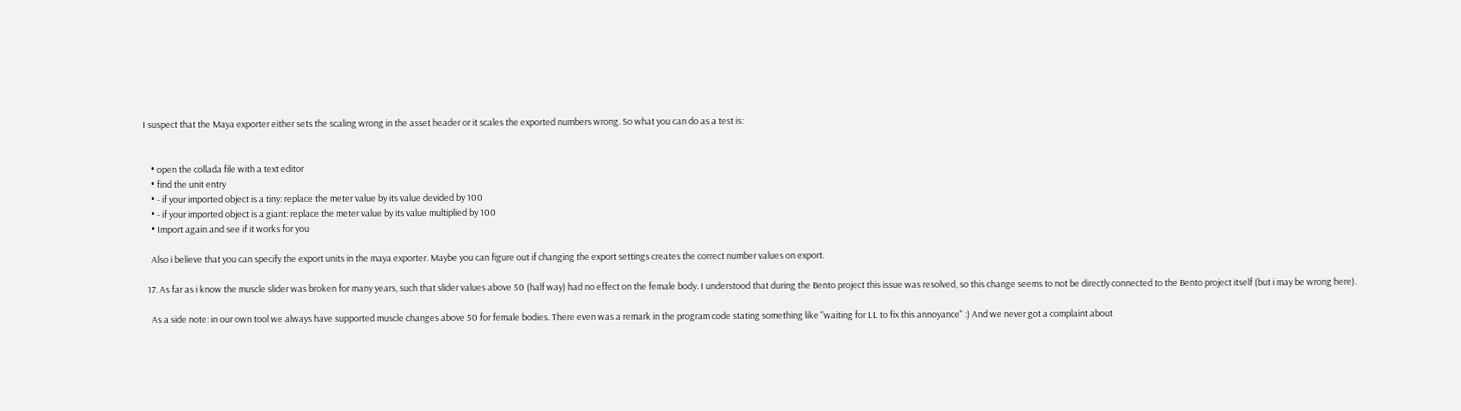I suspect that the Maya exporter either sets the scaling wrong in the asset header or it scales the exported numbers wrong. So what you can do as a test is:


    • open the collada file with a text editor
    • find the unit entry
    • - if your imported object is a tiny: replace the meter value by its value devided by 100
    • - if your imported object is a giant: replace the meter value by its value multiplied by 100
    • Import again and see if it works for you

    Also i believe that you can specify the export units in the maya exporter. Maybe you can figure out if changing the export settings creates the correct number values on export.

  17. As far as i know the muscle slider was broken for many years, such that slider values above 50 (half way) had no effect on the female body. I understood that during the Bento project this issue was resolved, so this change seems to not be directly connected to the Bento project itself (but i may be wrong here).

    As a side note: in our own tool we always have supported muscle changes above 50 for female bodies. There even was a remark in the program code stating something like "waiting for LL to fix this annoyance" :) And we never got a complaint about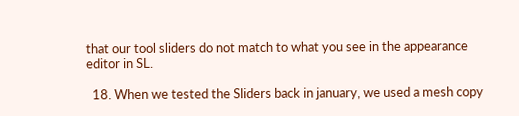that our tool sliders do not match to what you see in the appearance editor in SL.

  18. When we tested the Sliders back in january, we used a mesh copy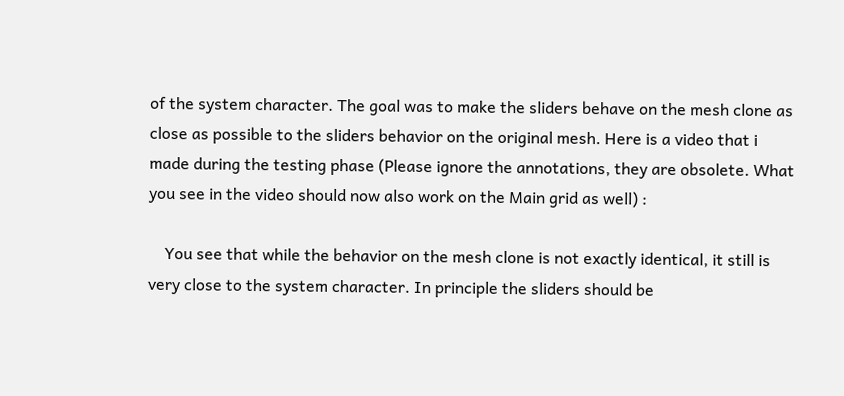of the system character. The goal was to make the sliders behave on the mesh clone as close as possible to the sliders behavior on the original mesh. Here is a video that i made during the testing phase (Please ignore the annotations, they are obsolete. What you see in the video should now also work on the Main grid as well) :

    You see that while the behavior on the mesh clone is not exactly identical, it still is very close to the system character. In principle the sliders should be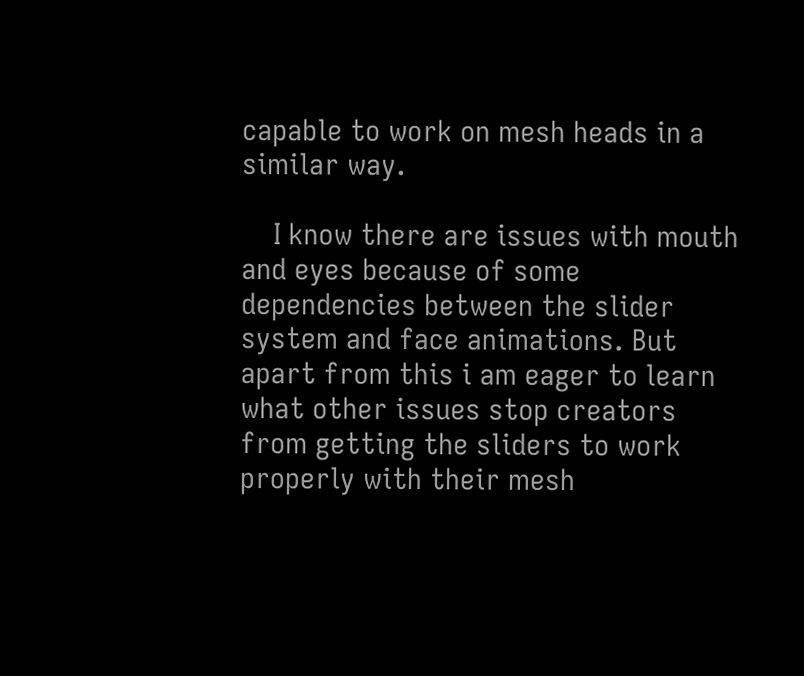capable to work on mesh heads in a similar way.

    I know there are issues with mouth and eyes because of some dependencies between the slider system and face animations. But apart from this i am eager to learn what other issues stop creators from getting the sliders to work properly with their mesh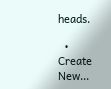heads.

  • Create New...